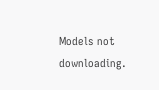Models not downloading.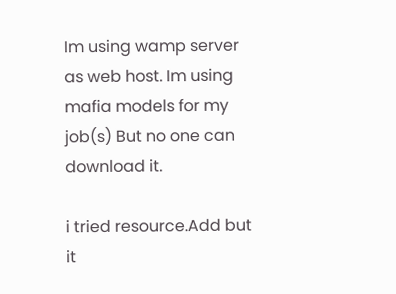Im using wamp server as web host. Im using mafia models for my job(s) But no one can download it.

i tried resource.Add but it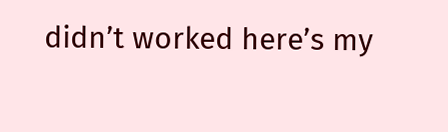didn’t worked here’s my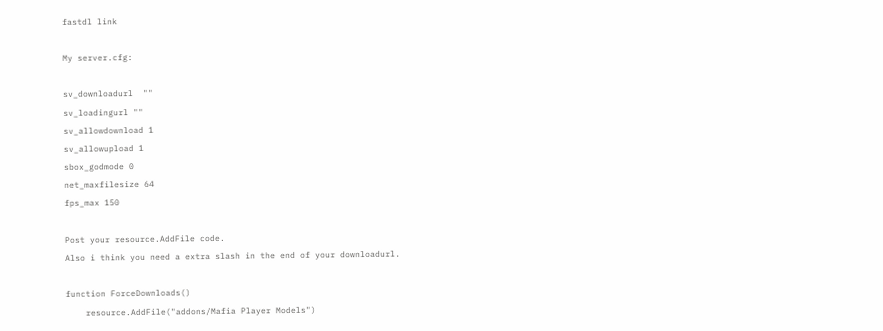fastdl link

My server.cfg:

sv_downloadurl  ""
sv_loadingurl ""
sv_allowdownload 1
sv_allowupload 1
sbox_godmode 0
net_maxfilesize 64
fps_max 150

Post your resource.AddFile code.
Also i think you need a extra slash in the end of your downloadurl.

function ForceDownloads()
    resource.AddFile("addons/Mafia Player Models")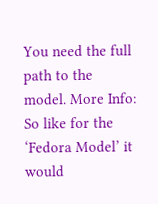You need the full path to the model. More Info:
So like for the ‘Fedora Model’ it would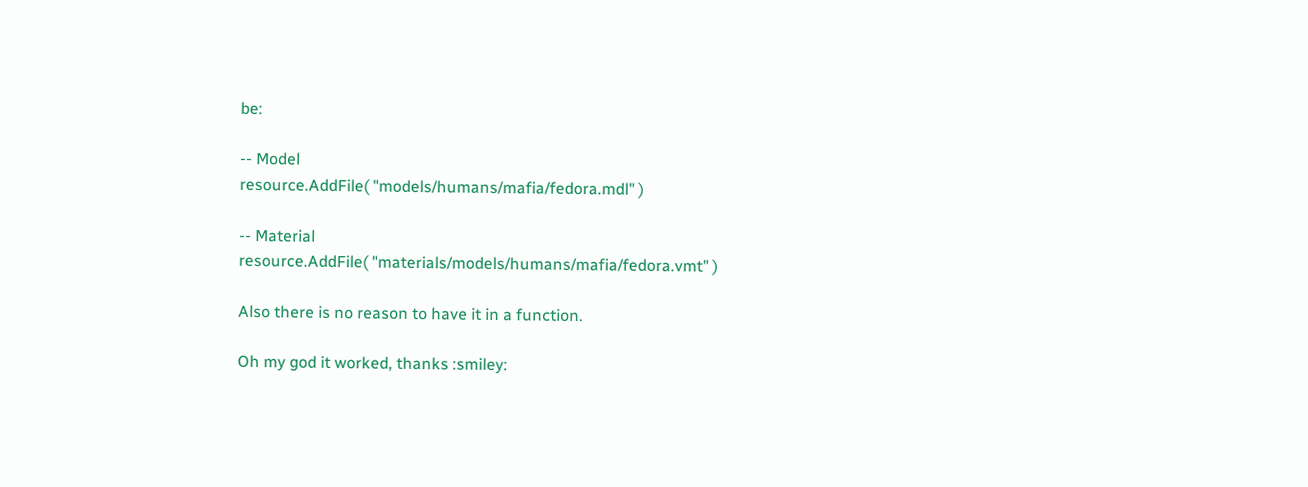be:

-- Model
resource.AddFile( "models/humans/mafia/fedora.mdl" )

-- Material
resource.AddFile( "materials/models/humans/mafia/fedora.vmt" )

Also there is no reason to have it in a function.

Oh my god it worked, thanks :smiley: